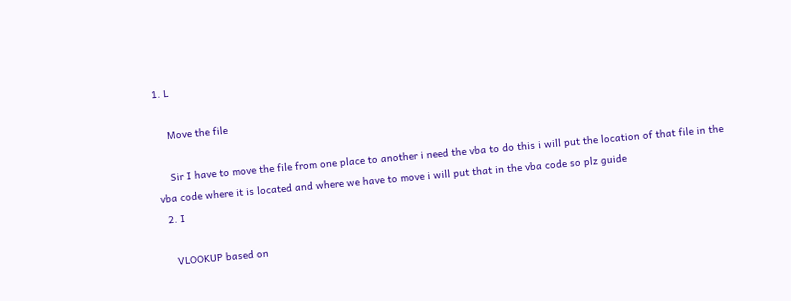1. L

    Move the file

    Sir I have to move the file from one place to another i need the vba to do this i will put the location of that file in the vba code where it is located and where we have to move i will put that in the vba code so plz guide
  2. I

    VLOOKUP based on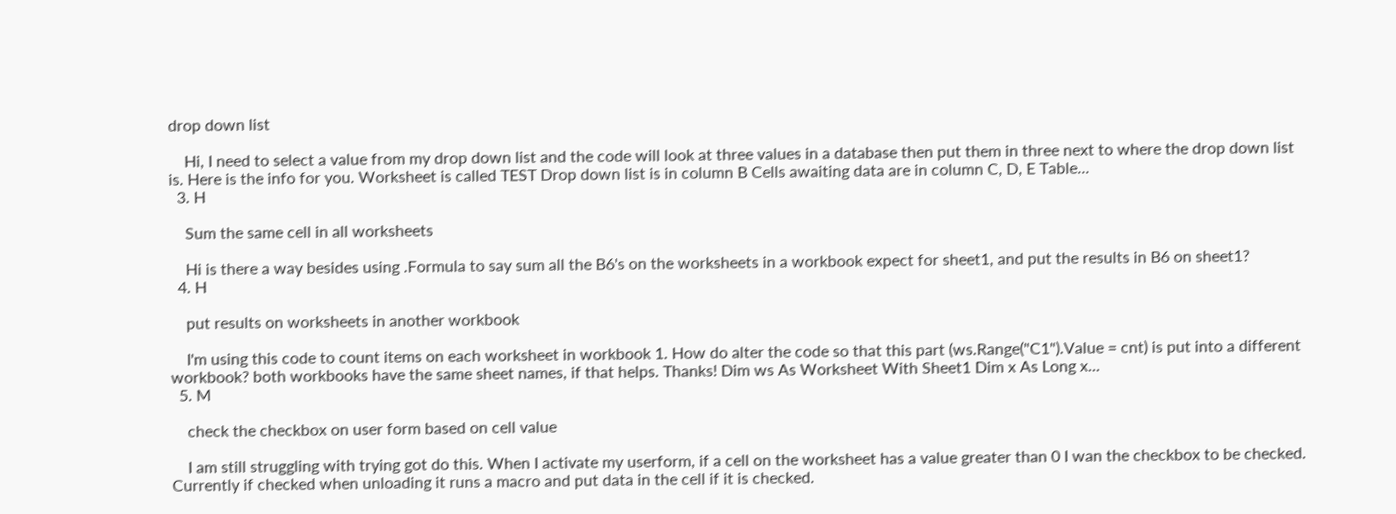drop down list

    Hi, I need to select a value from my drop down list and the code will look at three values in a database then put them in three next to where the drop down list is. Here is the info for you. Worksheet is called TEST Drop down list is in column B Cells awaiting data are in column C, D, E Table...
  3. H

    Sum the same cell in all worksheets

    Hi is there a way besides using .Formula to say sum all the B6's on the worksheets in a workbook expect for sheet1, and put the results in B6 on sheet1?
  4. H

    put results on worksheets in another workbook

    I'm using this code to count items on each worksheet in workbook 1. How do alter the code so that this part (ws.Range("C1").Value = cnt) is put into a different workbook? both workbooks have the same sheet names, if that helps. Thanks! Dim ws As Worksheet With Sheet1 Dim x As Long x...
  5. M

    check the checkbox on user form based on cell value

    I am still struggling with trying got do this. When I activate my userform, if a cell on the worksheet has a value greater than 0 I wan the checkbox to be checked. Currently if checked when unloading it runs a macro and put data in the cell if it is checked.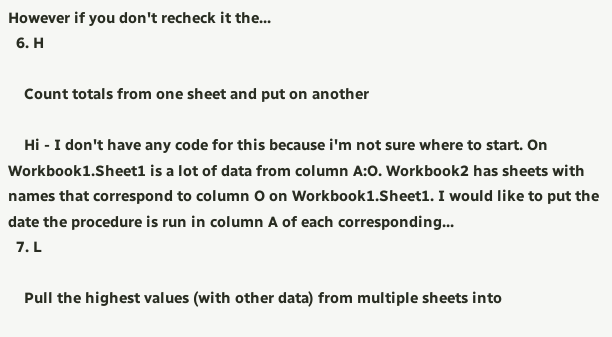However if you don't recheck it the...
  6. H

    Count totals from one sheet and put on another

    Hi - I don't have any code for this because i'm not sure where to start. On Workbook1.Sheet1 is a lot of data from column A:O. Workbook2 has sheets with names that correspond to column O on Workbook1.Sheet1. I would like to put the date the procedure is run in column A of each corresponding...
  7. L

    Pull the highest values (with other data) from multiple sheets into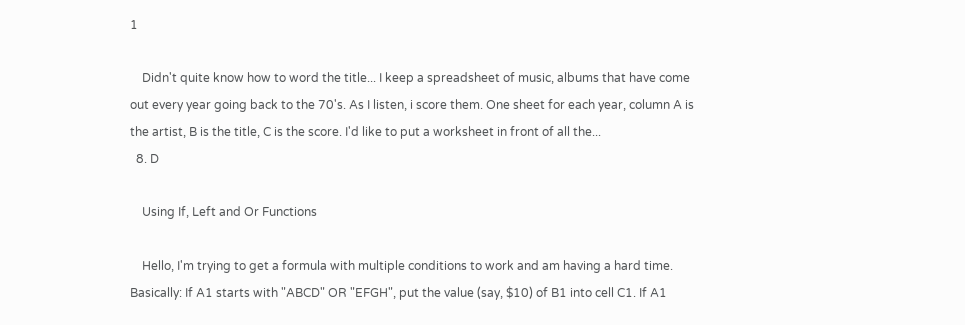1

    Didn't quite know how to word the title... I keep a spreadsheet of music, albums that have come out every year going back to the 70's. As I listen, i score them. One sheet for each year, column A is the artist, B is the title, C is the score. I'd like to put a worksheet in front of all the...
  8. D

    Using If, Left and Or Functions

    Hello, I'm trying to get a formula with multiple conditions to work and am having a hard time. Basically: If A1 starts with "ABCD" OR "EFGH", put the value (say, $10) of B1 into cell C1. If A1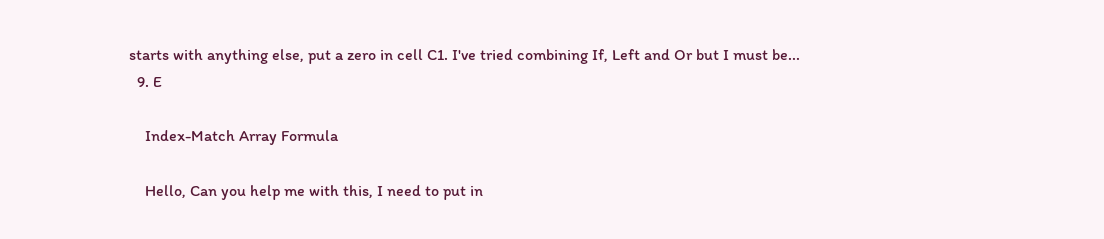starts with anything else, put a zero in cell C1. I've tried combining If, Left and Or but I must be...
  9. E

    Index-Match Array Formula

    Hello, Can you help me with this, I need to put in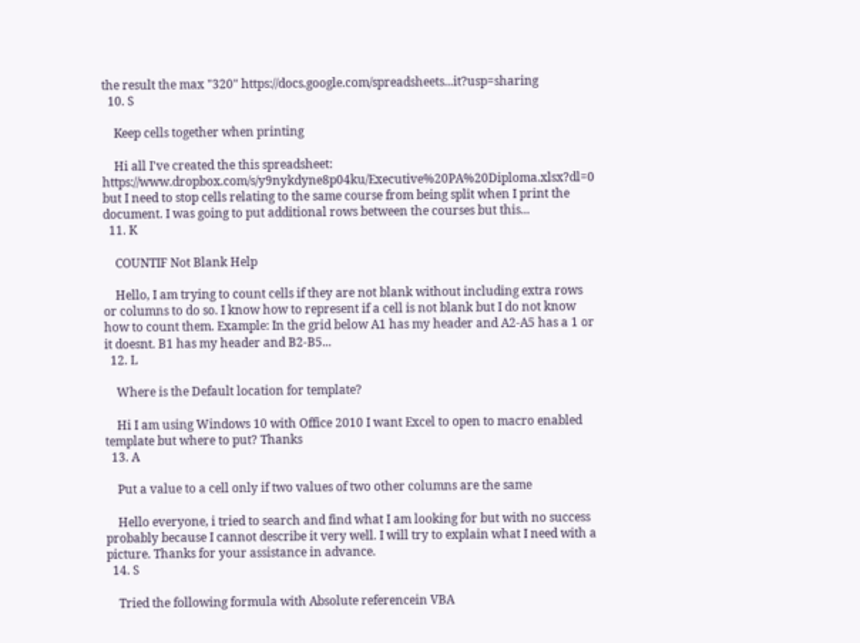the result the max "320" https://docs.google.com/spreadsheets...it?usp=sharing
  10. S

    Keep cells together when printing

    Hi all I've created the this spreadsheet: https://www.dropbox.com/s/y9nykdyne8p04ku/Executive%20PA%20Diploma.xlsx?dl=0 but I need to stop cells relating to the same course from being split when I print the document. I was going to put additional rows between the courses but this...
  11. K

    COUNTIF Not Blank Help

    Hello, I am trying to count cells if they are not blank without including extra rows or columns to do so. I know how to represent if a cell is not blank but I do not know how to count them. Example: In the grid below A1 has my header and A2-A5 has a 1 or it doesnt. B1 has my header and B2-B5...
  12. L

    Where is the Default location for template?

    Hi I am using Windows 10 with Office 2010 I want Excel to open to macro enabled template but where to put? Thanks
  13. A

    Put a value to a cell only if two values of two other columns are the same

    Hello everyone, i tried to search and find what I am looking for but with no success probably because I cannot describe it very well. I will try to explain what I need with a picture. Thanks for your assistance in advance.
  14. S

    Tried the following formula with Absolute referencein VBA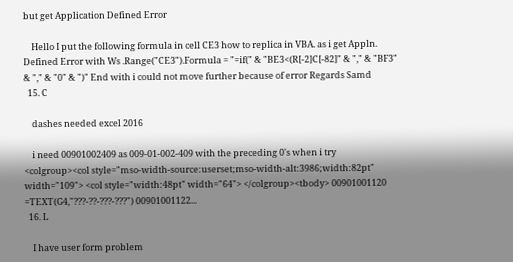but get Application Defined Error

    Hello I put the following formula in cell CE3 how to replica in VBA. as i get Appln. Defined Error with Ws .Range("CE3").Formula = "=if(" & "BE3<(R[-2]C[-82]" & "," & "BF3" & "," & "0" & ")" End with i could not move further because of error Regards Samd
  15. C

    dashes needed excel 2016

    i need 00901002409 as 009-01-002-409 with the preceding 0's when i try <colgroup><col style="mso-width-source:userset;mso-width-alt:3986;width:82pt" width="109"> <col style="width:48pt" width="64"> </colgroup><tbody> 00901001120 =TEXT(G4,"???-??-???-???") 00901001122...
  16. L

    I have user form problem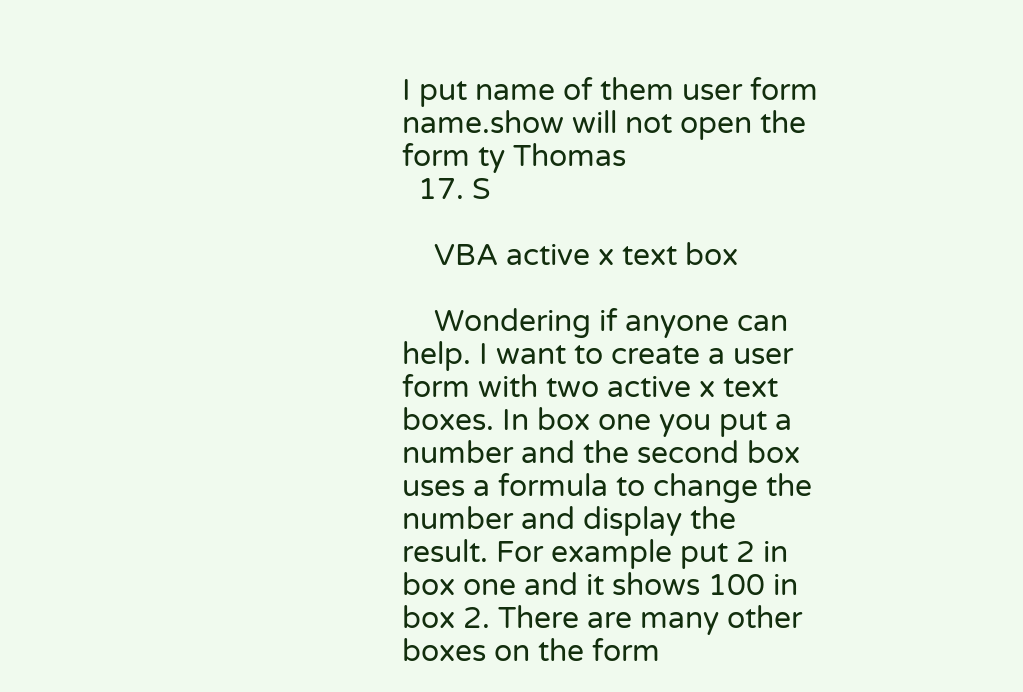I put name of them user form name.show will not open the form ty Thomas
  17. S

    VBA active x text box

    Wondering if anyone can help. I want to create a user form with two active x text boxes. In box one you put a number and the second box uses a formula to change the number and display the result. For example put 2 in box one and it shows 100 in box 2. There are many other boxes on the form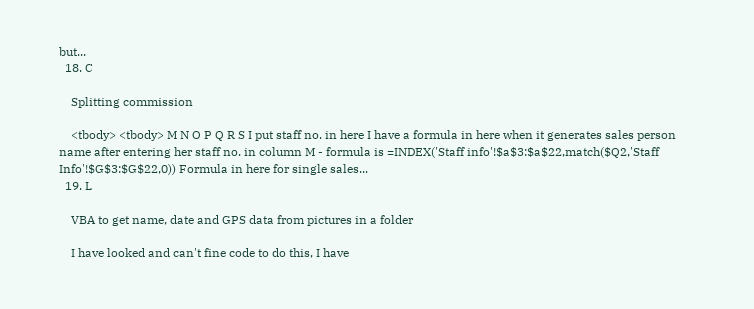but...
  18. C

    Splitting commission

    <tbody> <tbody> M N O P Q R S I put staff no. in here I have a formula in here when it generates sales person name after entering her staff no. in column M - formula is =INDEX('Staff info'!$a$3:$a$22,match($Q2,'Staff Info'!$G$3:$G$22,0)) Formula in here for single sales...
  19. L

    VBA to get name, date and GPS data from pictures in a folder

    I have looked and can't fine code to do this, I have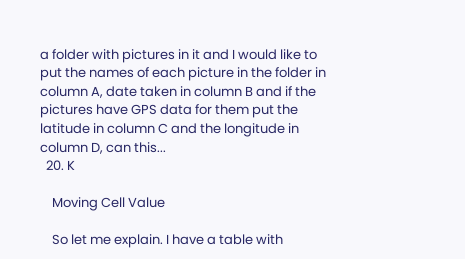a folder with pictures in it and I would like to put the names of each picture in the folder in column A, date taken in column B and if the pictures have GPS data for them put the latitude in column C and the longitude in column D, can this...
  20. K

    Moving Cell Value

    So let me explain. I have a table with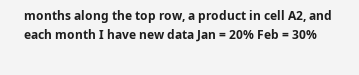months along the top row, a product in cell A2, and each month I have new data Jan = 20% Feb = 30%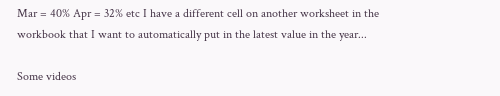Mar = 40% Apr = 32% etc I have a different cell on another worksheet in the workbook that I want to automatically put in the latest value in the year...

Some videos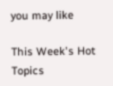you may like

This Week's Hot Topics